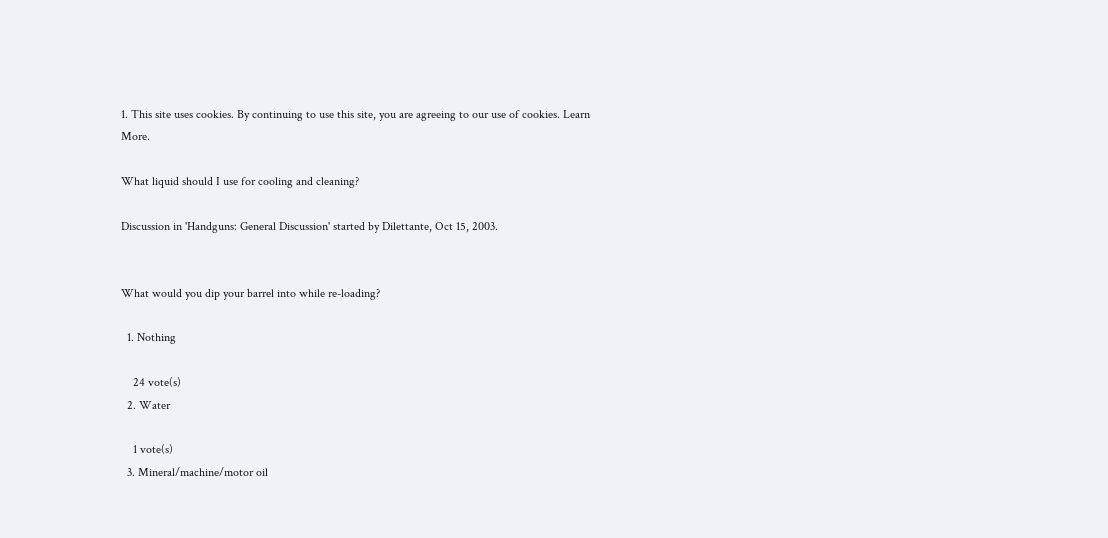1. This site uses cookies. By continuing to use this site, you are agreeing to our use of cookies. Learn More.

What liquid should I use for cooling and cleaning?

Discussion in 'Handguns: General Discussion' started by Dilettante, Oct 15, 2003.


What would you dip your barrel into while re-loading?

  1. Nothing

    24 vote(s)
  2. Water

    1 vote(s)
  3. Mineral/machine/motor oil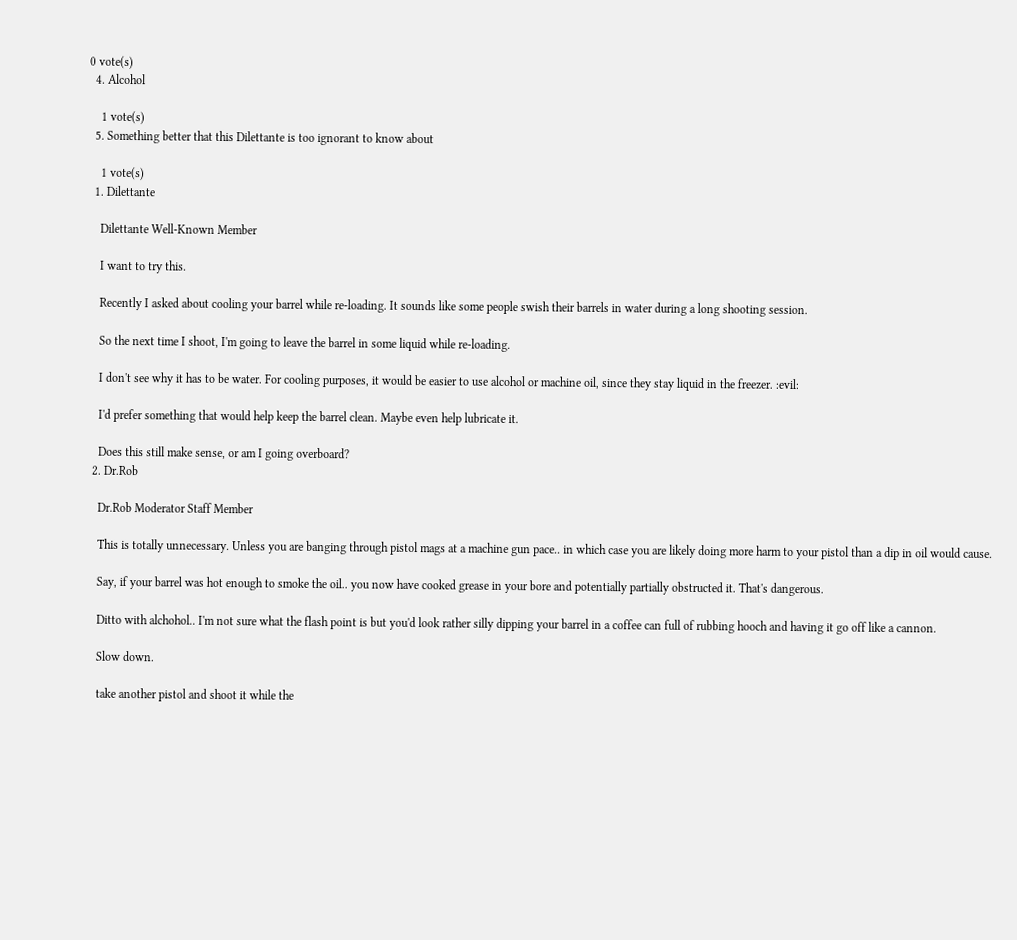0 vote(s)
  4. Alcohol

    1 vote(s)
  5. Something better that this Dilettante is too ignorant to know about

    1 vote(s)
  1. Dilettante

    Dilettante Well-Known Member

    I want to try this.

    Recently I asked about cooling your barrel while re-loading. It sounds like some people swish their barrels in water during a long shooting session.

    So the next time I shoot, I'm going to leave the barrel in some liquid while re-loading.

    I don't see why it has to be water. For cooling purposes, it would be easier to use alcohol or machine oil, since they stay liquid in the freezer. :evil:

    I'd prefer something that would help keep the barrel clean. Maybe even help lubricate it.

    Does this still make sense, or am I going overboard?
  2. Dr.Rob

    Dr.Rob Moderator Staff Member

    This is totally unnecessary. Unless you are banging through pistol mags at a machine gun pace.. in which case you are likely doing more harm to your pistol than a dip in oil would cause.

    Say, if your barrel was hot enough to smoke the oil.. you now have cooked grease in your bore and potentially partially obstructed it. That's dangerous.

    Ditto with alchohol.. I'm not sure what the flash point is but you'd look rather silly dipping your barrel in a coffee can full of rubbing hooch and having it go off like a cannon.

    Slow down.

    take another pistol and shoot it while the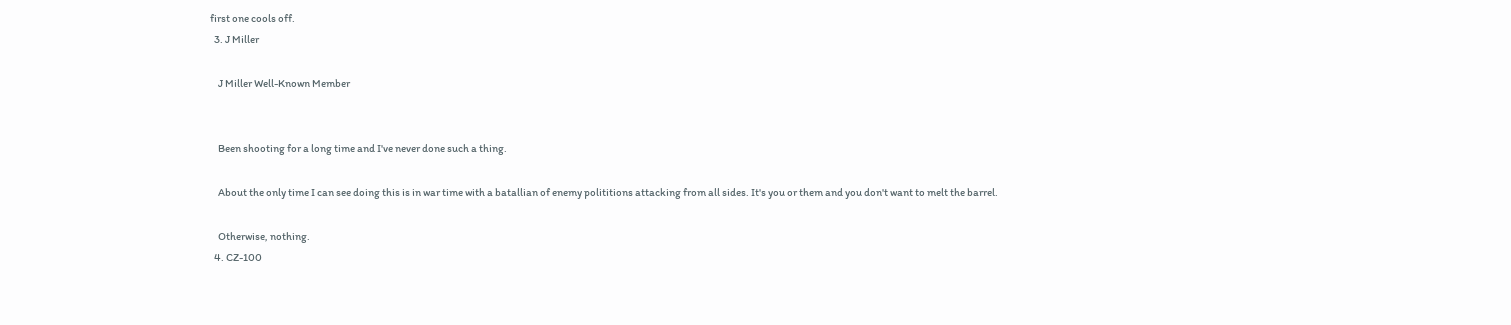first one cools off.
  3. J Miller

    J Miller Well-Known Member


    Been shooting for a long time and I've never done such a thing.

    About the only time I can see doing this is in war time with a batallian of enemy polititions attacking from all sides. It's you or them and you don't want to melt the barrel.

    Otherwise, nothing.
  4. CZ-100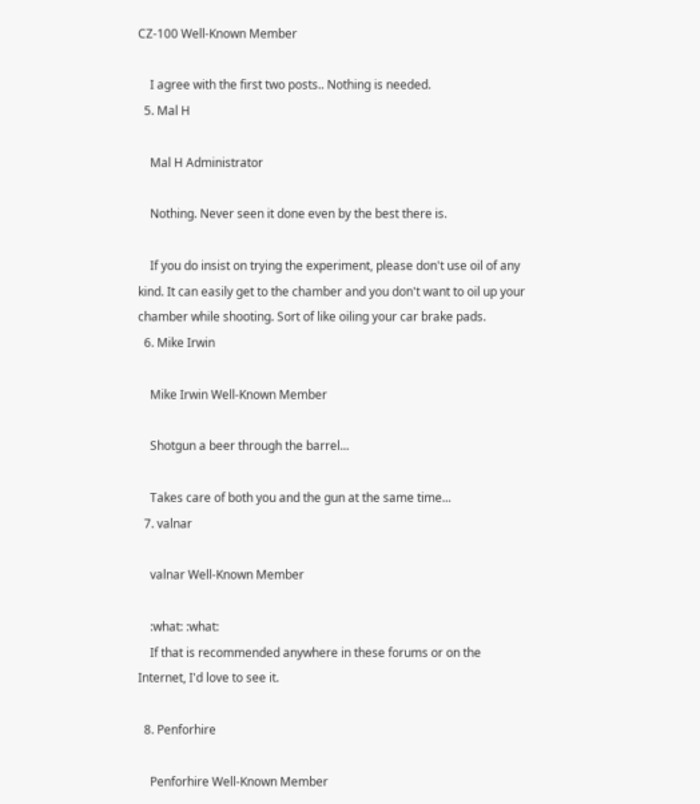CZ-100 Well-Known Member

    I agree with the first two posts.. Nothing is needed.
  5. Mal H

    Mal H Administrator

    Nothing. Never seen it done even by the best there is.

    If you do insist on trying the experiment, please don't use oil of any kind. It can easily get to the chamber and you don't want to oil up your chamber while shooting. Sort of like oiling your car brake pads.
  6. Mike Irwin

    Mike Irwin Well-Known Member

    Shotgun a beer through the barrel...

    Takes care of both you and the gun at the same time...
  7. valnar

    valnar Well-Known Member

    :what: :what:
    If that is recommended anywhere in these forums or on the Internet, I'd love to see it.

  8. Penforhire

    Penforhire Well-Known Member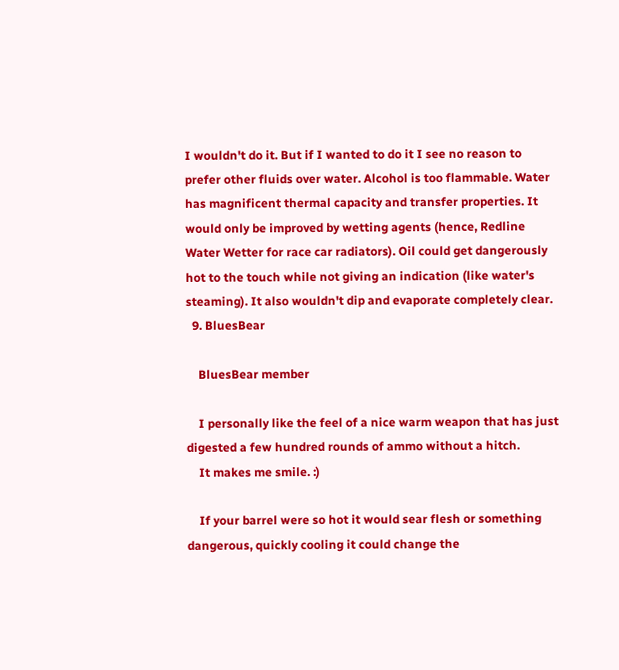I wouldn't do it. But if I wanted to do it I see no reason to prefer other fluids over water. Alcohol is too flammable. Water has magnificent thermal capacity and transfer properties. It would only be improved by wetting agents (hence, Redline Water Wetter for race car radiators). Oil could get dangerously hot to the touch while not giving an indication (like water's steaming). It also wouldn't dip and evaporate completely clear.
  9. BluesBear

    BluesBear member

    I personally like the feel of a nice warm weapon that has just digested a few hundred rounds of ammo without a hitch.
    It makes me smile. :)

    If your barrel were so hot it would sear flesh or something dangerous, quickly cooling it could change the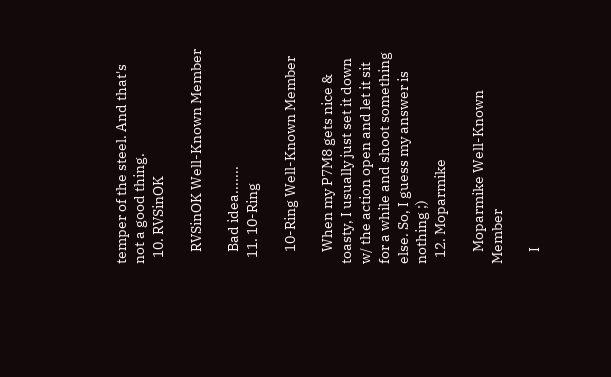temper of the steel. And that's not a good thing.
  10. RVSinOK

    RVSinOK Well-Known Member

    Bad idea.......
  11. 10-Ring

    10-Ring Well-Known Member

    When my P7M8 gets nice & toasty, I usually just set it down w/ the action open and let it sit for a while and shoot something else. So, I guess my answer is nothing ;)
  12. Moparmike

    Moparmike Well-Known Member

    I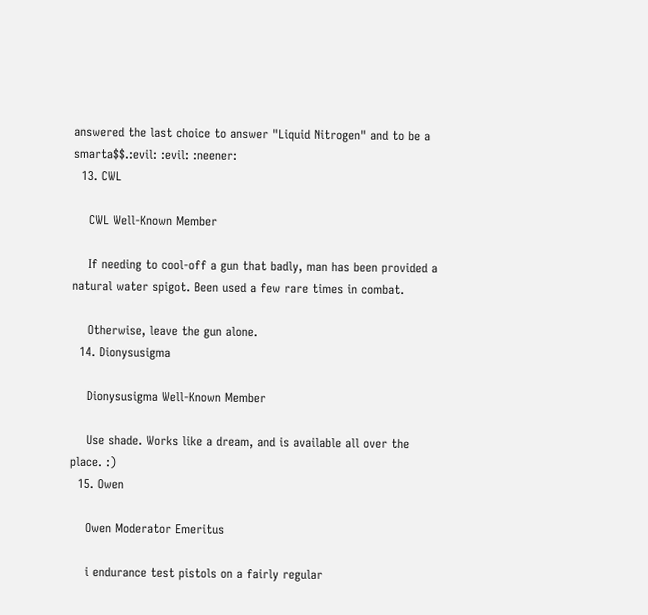answered the last choice to answer "Liquid Nitrogen" and to be a smarta$$.:evil: :evil: :neener:
  13. CWL

    CWL Well-Known Member

    If needing to cool-off a gun that badly, man has been provided a natural water spigot. Been used a few rare times in combat.

    Otherwise, leave the gun alone.
  14. Dionysusigma

    Dionysusigma Well-Known Member

    Use shade. Works like a dream, and is available all over the place. :)
  15. Owen

    Owen Moderator Emeritus

    i endurance test pistols on a fairly regular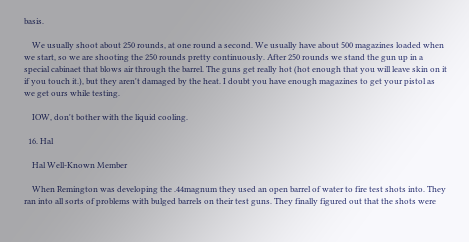basis.

    We usually shoot about 250 rounds, at one round a second. We usually have about 500 magazines loaded when we start, so we are shooting the 250 rounds pretty continuously. After 250 rounds we stand the gun up in a special cabinaet that blows air through the barrel. The guns get really hot (hot enough that you will leave skin on it if you touch it.), but they aren't damaged by the heat. I doubt you have enough magazines to get your pistol as we get ours while testing.

    IOW, don't bother with the liquid cooling.

  16. Hal

    Hal Well-Known Member

    When Remington was developing the .44magnum they used an open barrel of water to fire test shots into. They ran into all sorts of problems with bulged barrels on their test guns. They finally figured out that the shots were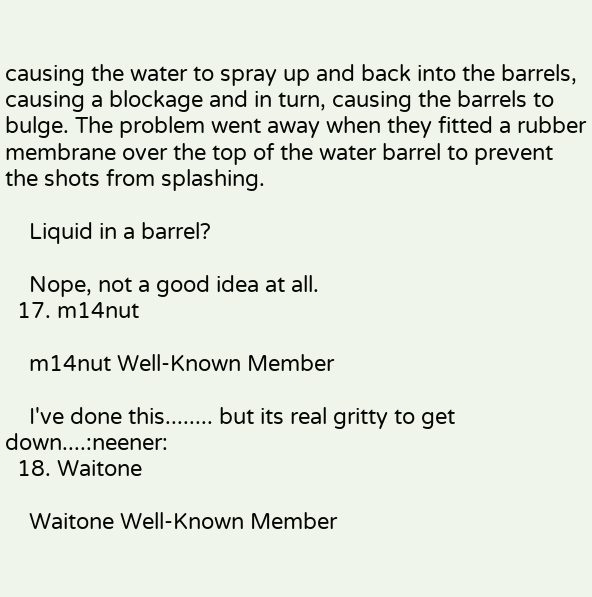causing the water to spray up and back into the barrels, causing a blockage and in turn, causing the barrels to bulge. The problem went away when they fitted a rubber membrane over the top of the water barrel to prevent the shots from splashing.

    Liquid in a barrel?

    Nope, not a good idea at all.
  17. m14nut

    m14nut Well-Known Member

    I've done this........ but its real gritty to get down....:neener:
  18. Waitone

    Waitone Well-Known Member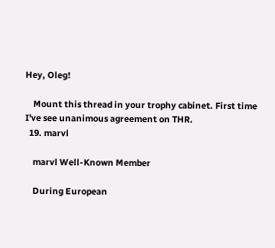Hey, Oleg!

    Mount this thread in your trophy cabinet. First time I've see unanimous agreement on THR.
  19. marvl

    marvl Well-Known Member

    During European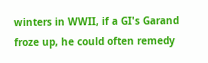winters in WWII, if a GI's Garand froze up, he could often remedy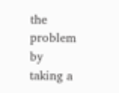the problem by taking a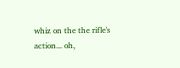whiz on the the rifle's action... oh,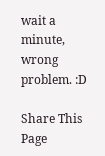wait a minute, wrong problem. :D

Share This Page